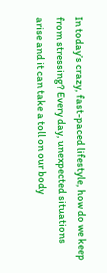In today’s crazy, fast-paced lifestyle, how do we keep from stressing? Every day, unexpected situations arise and it can take a toll on our body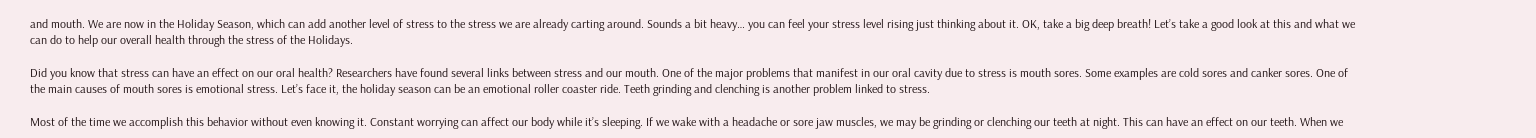and mouth. We are now in the Holiday Season, which can add another level of stress to the stress we are already carting around. Sounds a bit heavy… you can feel your stress level rising just thinking about it. OK, take a big deep breath! Let’s take a good look at this and what we can do to help our overall health through the stress of the Holidays.

Did you know that stress can have an effect on our oral health? Researchers have found several links between stress and our mouth. One of the major problems that manifest in our oral cavity due to stress is mouth sores. Some examples are cold sores and canker sores. One of the main causes of mouth sores is emotional stress. Let’s face it, the holiday season can be an emotional roller coaster ride. Teeth grinding and clenching is another problem linked to stress.

Most of the time we accomplish this behavior without even knowing it. Constant worrying can affect our body while it’s sleeping. If we wake with a headache or sore jaw muscles, we may be grinding or clenching our teeth at night. This can have an effect on our teeth. When we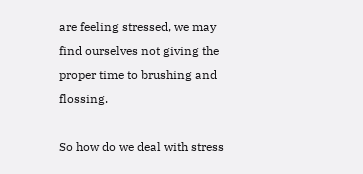are feeling stressed, we may find ourselves not giving the proper time to brushing and flossing.

So how do we deal with stress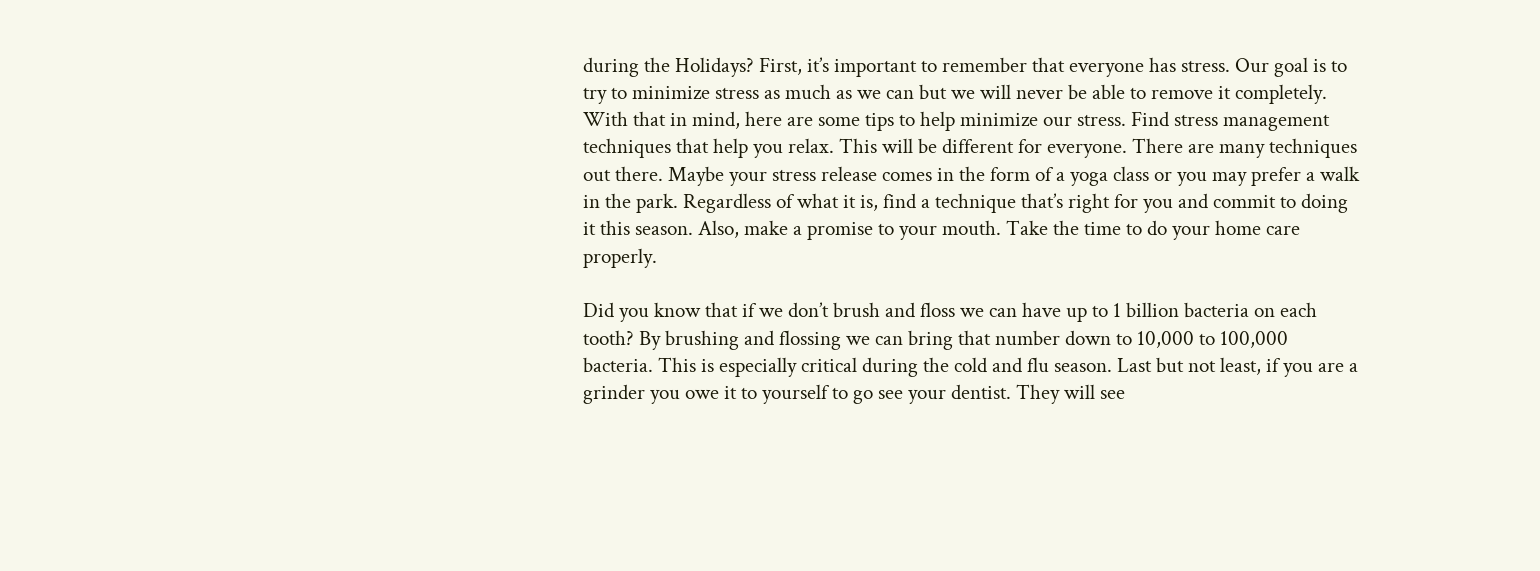during the Holidays? First, it’s important to remember that everyone has stress. Our goal is to try to minimize stress as much as we can but we will never be able to remove it completely. With that in mind, here are some tips to help minimize our stress. Find stress management techniques that help you relax. This will be different for everyone. There are many techniques out there. Maybe your stress release comes in the form of a yoga class or you may prefer a walk in the park. Regardless of what it is, find a technique that’s right for you and commit to doing it this season. Also, make a promise to your mouth. Take the time to do your home care properly.

Did you know that if we don’t brush and floss we can have up to 1 billion bacteria on each tooth? By brushing and flossing we can bring that number down to 10,000 to 100,000 bacteria. This is especially critical during the cold and flu season. Last but not least, if you are a grinder you owe it to yourself to go see your dentist. They will see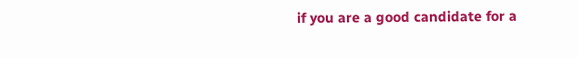if you are a good candidate for a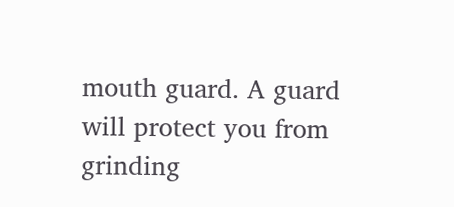mouth guard. A guard will protect you from grinding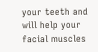your teeth and will help your facial muscles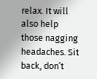relax. It will also help those nagging headaches. Sit back, don’t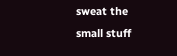sweat the small stuff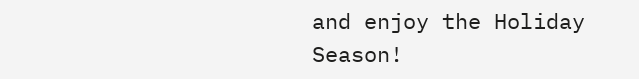and enjoy the Holiday Season!